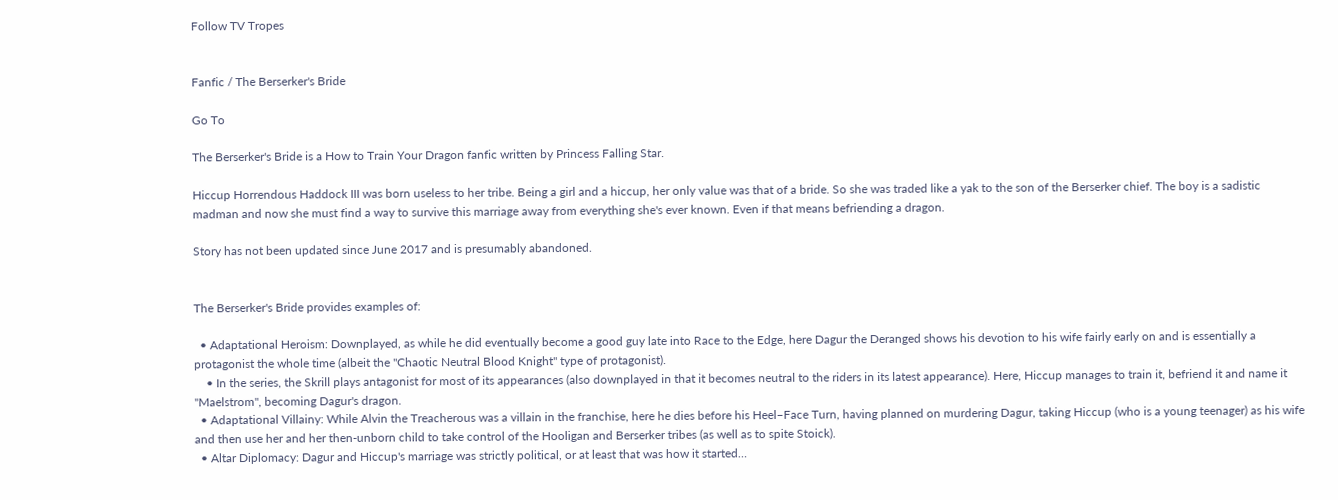Follow TV Tropes


Fanfic / The Berserker's Bride

Go To

The Berserker's Bride is a How to Train Your Dragon fanfic written by Princess Falling Star.

Hiccup Horrendous Haddock III was born useless to her tribe. Being a girl and a hiccup, her only value was that of a bride. So she was traded like a yak to the son of the Berserker chief. The boy is a sadistic madman and now she must find a way to survive this marriage away from everything she's ever known. Even if that means befriending a dragon.

Story has not been updated since June 2017 and is presumably abandoned.


The Berserker's Bride provides examples of:

  • Adaptational Heroism: Downplayed, as while he did eventually become a good guy late into Race to the Edge, here Dagur the Deranged shows his devotion to his wife fairly early on and is essentially a protagonist the whole time (albeit the "Chaotic Neutral Blood Knight" type of protagonist).
    • In the series, the Skrill plays antagonist for most of its appearances (also downplayed in that it becomes neutral to the riders in its latest appearance). Here, Hiccup manages to train it, befriend it and name it "Maelstrom", becoming Dagur's dragon.
  • Adaptational Villainy: While Alvin the Treacherous was a villain in the franchise, here he dies before his Heel–Face Turn, having planned on murdering Dagur, taking Hiccup (who is a young teenager) as his wife and then use her and her then-unborn child to take control of the Hooligan and Berserker tribes (as well as to spite Stoick).
  • Altar Diplomacy: Dagur and Hiccup's marriage was strictly political, or at least that was how it started…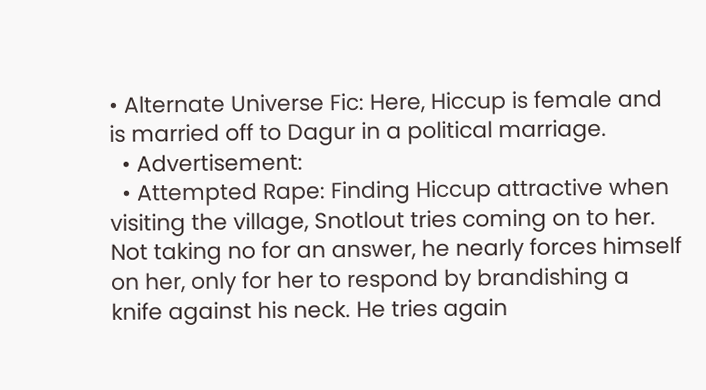• Alternate Universe Fic: Here, Hiccup is female and is married off to Dagur in a political marriage.
  • Advertisement:
  • Attempted Rape: Finding Hiccup attractive when visiting the village, Snotlout tries coming on to her. Not taking no for an answer, he nearly forces himself on her, only for her to respond by brandishing a knife against his neck. He tries again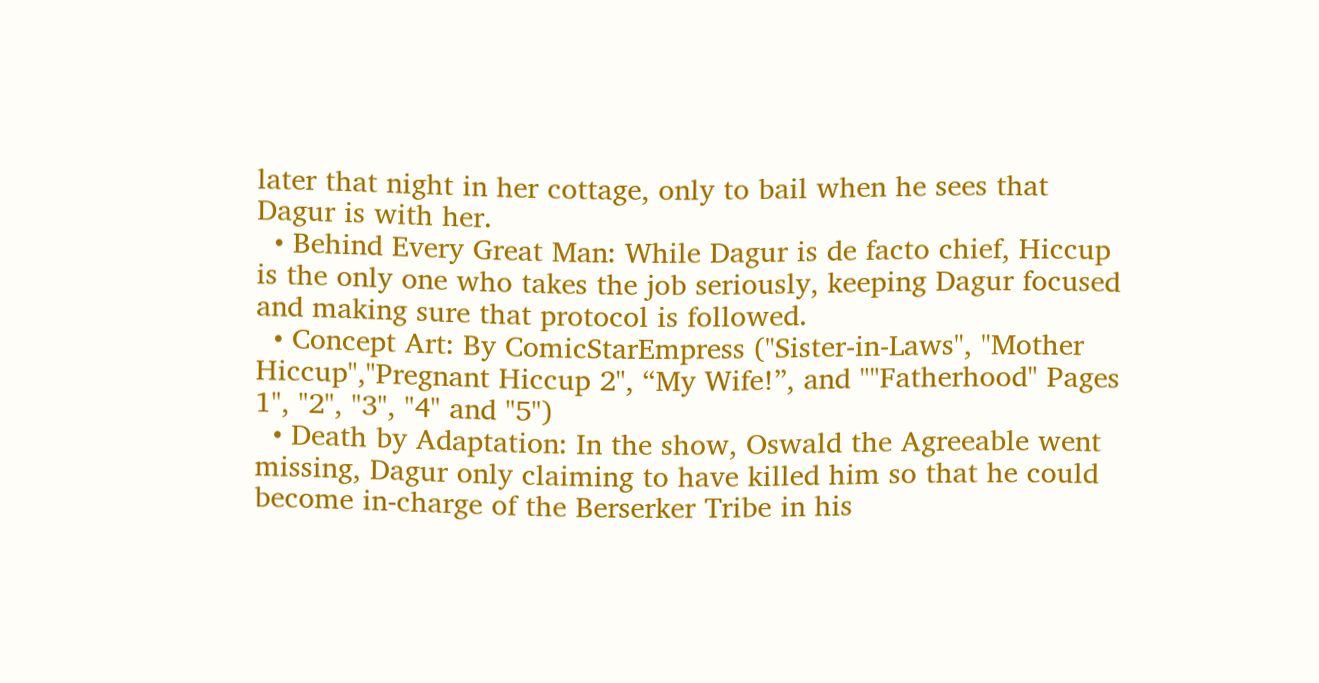later that night in her cottage, only to bail when he sees that Dagur is with her.
  • Behind Every Great Man: While Dagur is de facto chief, Hiccup is the only one who takes the job seriously, keeping Dagur focused and making sure that protocol is followed.
  • Concept Art: By ComicStarEmpress ("Sister-in-Laws", "Mother Hiccup","Pregnant Hiccup 2", “My Wife!”, and ""Fatherhood" Pages 1", "2", "3", "4" and "5")
  • Death by Adaptation: In the show, Oswald the Agreeable went missing, Dagur only claiming to have killed him so that he could become in-charge of the Berserker Tribe in his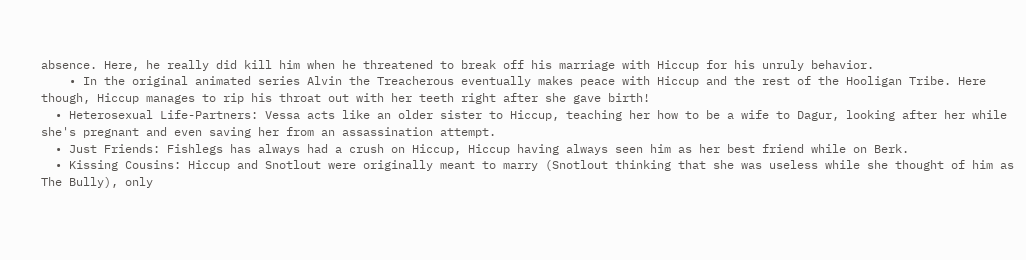absence. Here, he really did kill him when he threatened to break off his marriage with Hiccup for his unruly behavior.
    • In the original animated series Alvin the Treacherous eventually makes peace with Hiccup and the rest of the Hooligan Tribe. Here though, Hiccup manages to rip his throat out with her teeth right after she gave birth!
  • Heterosexual Life-Partners: Vessa acts like an older sister to Hiccup, teaching her how to be a wife to Dagur, looking after her while she's pregnant and even saving her from an assassination attempt.
  • Just Friends: Fishlegs has always had a crush on Hiccup, Hiccup having always seen him as her best friend while on Berk.
  • Kissing Cousins: Hiccup and Snotlout were originally meant to marry (Snotlout thinking that she was useless while she thought of him as The Bully), only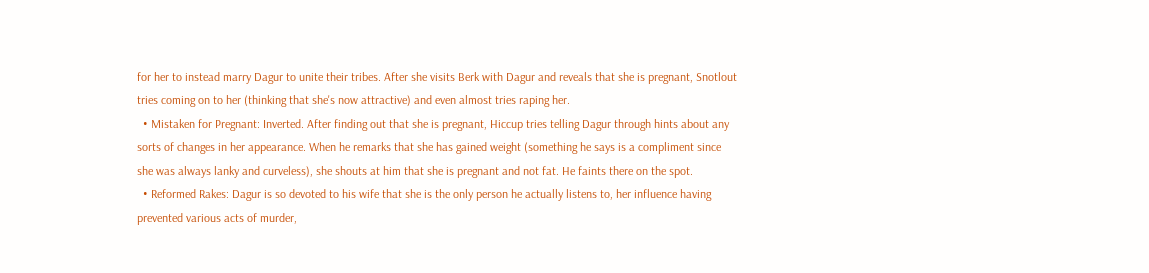for her to instead marry Dagur to unite their tribes. After she visits Berk with Dagur and reveals that she is pregnant, Snotlout tries coming on to her (thinking that she's now attractive) and even almost tries raping her.
  • Mistaken for Pregnant: Inverted. After finding out that she is pregnant, Hiccup tries telling Dagur through hints about any sorts of changes in her appearance. When he remarks that she has gained weight (something he says is a compliment since she was always lanky and curveless), she shouts at him that she is pregnant and not fat. He faints there on the spot.
  • Reformed Rakes: Dagur is so devoted to his wife that she is the only person he actually listens to, her influence having prevented various acts of murder,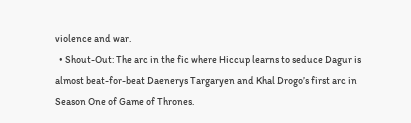violence and war.
  • Shout-Out: The arc in the fic where Hiccup learns to seduce Dagur is almost beat-for-beat Daenerys Targaryen and Khal Drogo’s first arc in Season One of Game of Thrones.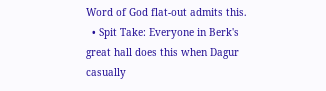Word of God flat-out admits this.
  • Spit Take: Everyone in Berk's great hall does this when Dagur casually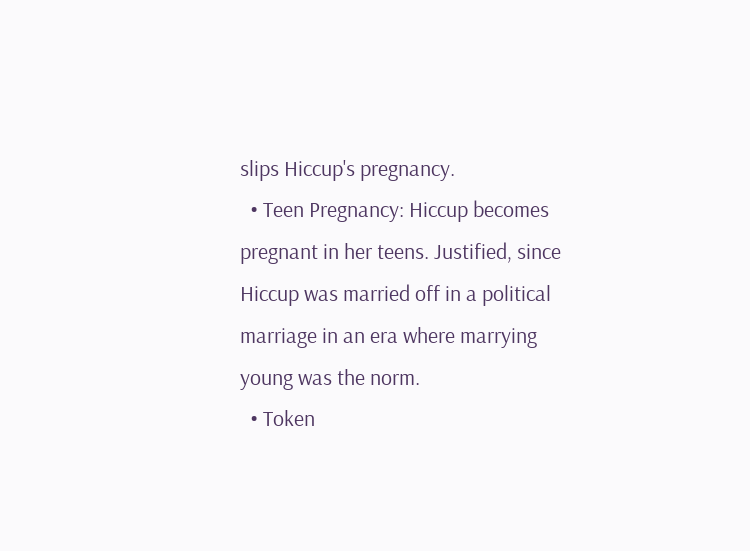slips Hiccup's pregnancy.
  • Teen Pregnancy: Hiccup becomes pregnant in her teens. Justified, since Hiccup was married off in a political marriage in an era where marrying young was the norm.
  • Token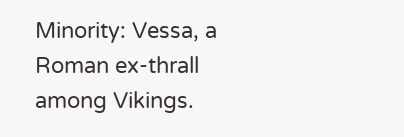Minority: Vessa, a Roman ex-thrall among Vikings.